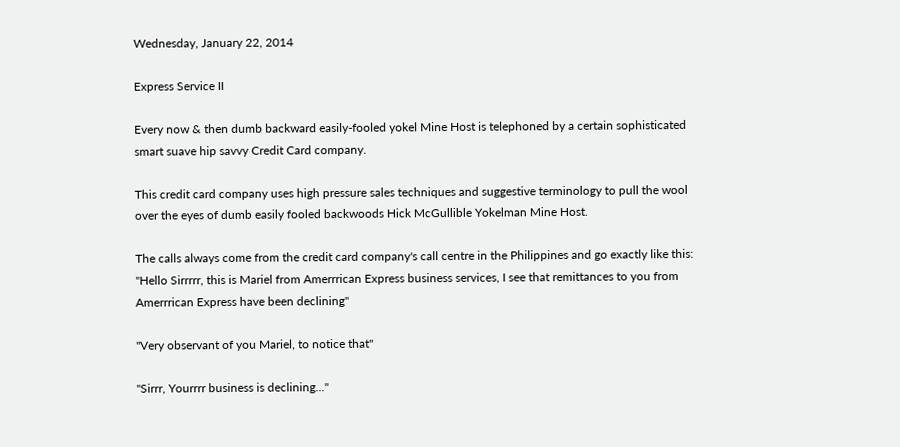Wednesday, January 22, 2014

Express Service II

Every now & then dumb backward easily-fooled yokel Mine Host is telephoned by a certain sophisticated smart suave hip savvy Credit Card company.

This credit card company uses high pressure sales techniques and suggestive terminology to pull the wool over the eyes of dumb easily fooled backwoods Hick McGullible Yokelman Mine Host.

The calls always come from the credit card company's call centre in the Philippines and go exactly like this:
"Hello Sirrrrr, this is Mariel from Amerrrican Express business services, I see that remittances to you from Amerrrican Express have been declining"

"Very observant of you Mariel, to notice that"

"Sirrr, Yourrrr business is declining..."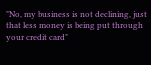"No, my business is not declining, just that less money is being put through your credit card"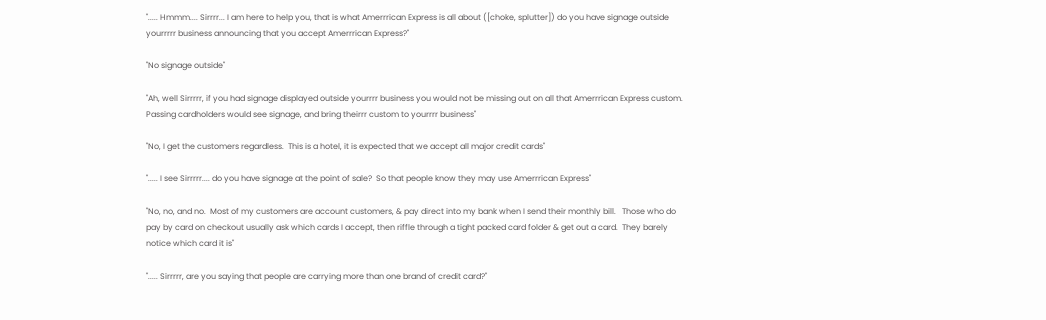"..... Hmmm.... Sirrrr... I am here to help you, that is what Amerrrican Express is all about ([choke, splutter]) do you have signage outside yourrrrr business announcing that you accept Amerrrican Express?"

"No signage outside"

"Ah, well Sirrrrr, if you had signage displayed outside yourrrr business you would not be missing out on all that Amerrrican Express custom.  Passing cardholders would see signage, and bring theirrr custom to yourrrr business"

"No, I get the customers regardless.  This is a hotel, it is expected that we accept all major credit cards"

"..... I see Sirrrrr.... do you have signage at the point of sale?  So that people know they may use Amerrrican Express"

"No, no, and no.  Most of my customers are account customers, & pay direct into my bank when I send their monthly bill.   Those who do pay by card on checkout usually ask which cards I accept, then riffle through a tight packed card folder & get out a card.  They barely notice which card it is"

"..... Sirrrrr, are you saying that people are carrying more than one brand of credit card?"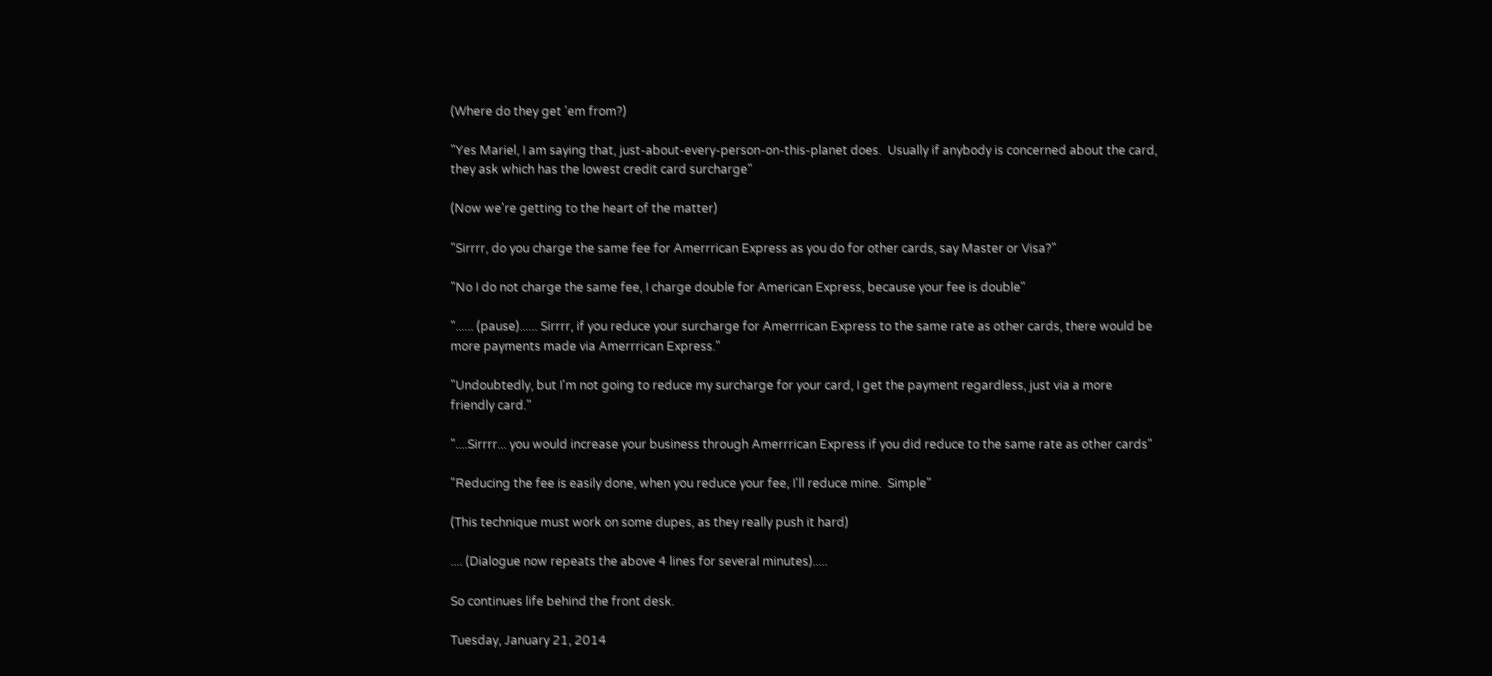(Where do they get 'em from?)

"Yes Mariel, I am saying that, just-about-every-person-on-this-planet does.  Usually if anybody is concerned about the card, they ask which has the lowest credit card surcharge"

(Now we're getting to the heart of the matter)

"Sirrrr, do you charge the same fee for Amerrrican Express as you do for other cards, say Master or Visa?"

"No I do not charge the same fee, I charge double for American Express, because your fee is double"

"...... (pause)...... Sirrrr, if you reduce your surcharge for Amerrrican Express to the same rate as other cards, there would be more payments made via Amerrrican Express."

"Undoubtedly, but I'm not going to reduce my surcharge for your card, I get the payment regardless, just via a more friendly card."

"....Sirrrr... you would increase your business through Amerrrican Express if you did reduce to the same rate as other cards"

"Reducing the fee is easily done, when you reduce your fee, I'll reduce mine.  Simple"

(This technique must work on some dupes, as they really push it hard)

.... (Dialogue now repeats the above 4 lines for several minutes).....

So continues life behind the front desk.

Tuesday, January 21, 2014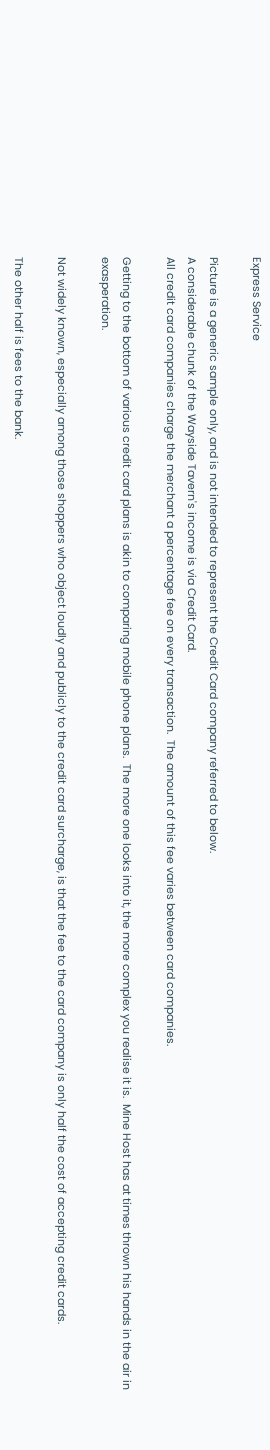Express Service

Picture is a generic sample only, and is not intended to represent the Credit Card company referred to below.
A considerable chunk of the Wayside Tavern's income is via Credit Card.
All credit card companies charge the merchant a percentage fee on every transaction.  The amount of this fee varies between card companies.

Getting to the bottom of various credit card plans is akin to comparing mobile phone plans.  The more one looks into it, the more complex you realise it is.  Mine Host has at times thrown his hands in the air in exasperation.

Not widely known, especially among those shoppers who object loudly and publicly to the credit card surcharge, is that the fee to the card company is only half the cost of accepting credit cards.

The other half is fees to the bank.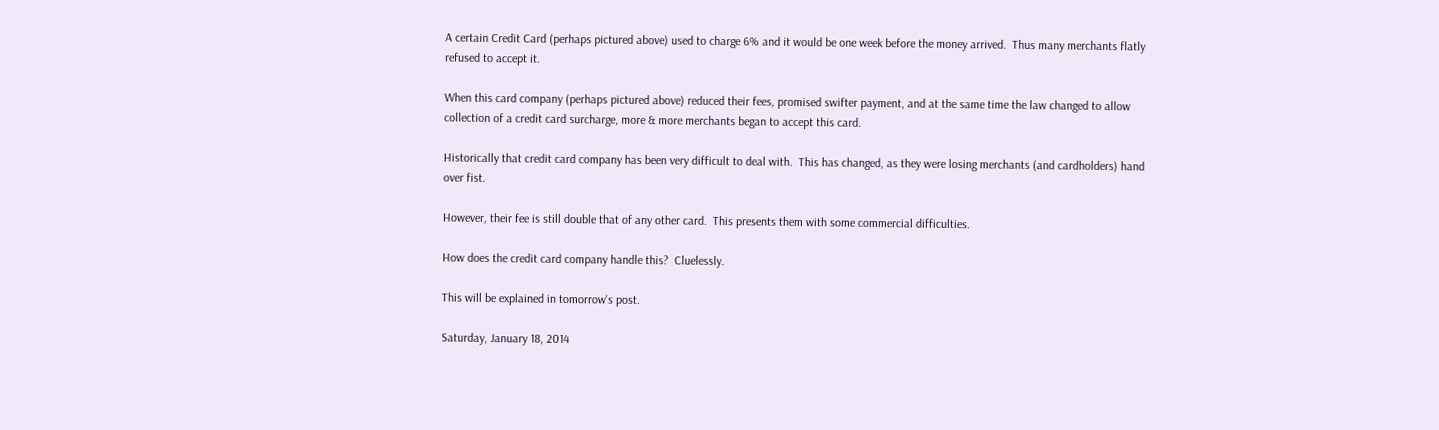A certain Credit Card (perhaps pictured above) used to charge 6% and it would be one week before the money arrived.  Thus many merchants flatly refused to accept it.

When this card company (perhaps pictured above) reduced their fees, promised swifter payment, and at the same time the law changed to allow collection of a credit card surcharge, more & more merchants began to accept this card.

Historically that credit card company has been very difficult to deal with.  This has changed, as they were losing merchants (and cardholders) hand over fist.

However, their fee is still double that of any other card.  This presents them with some commercial difficulties.

How does the credit card company handle this?  Cluelessly.

This will be explained in tomorrow's post.

Saturday, January 18, 2014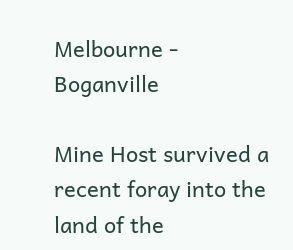Melbourne - Boganville

Mine Host survived a recent foray into the land of the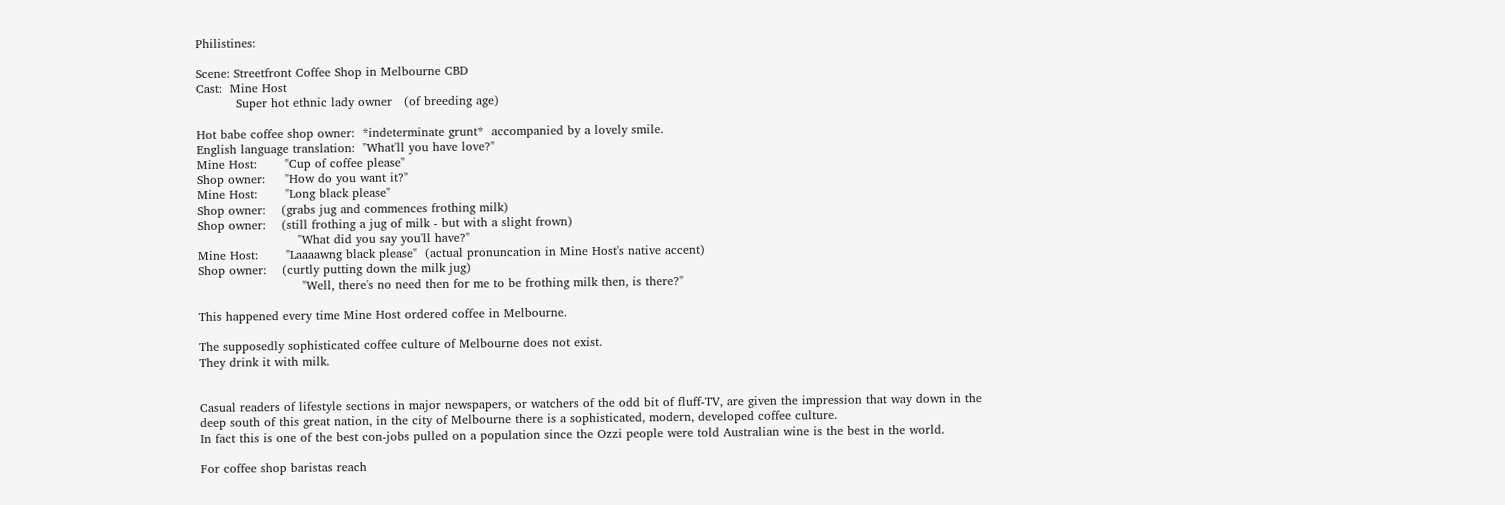Philistines:

Scene: Streetfront Coffee Shop in Melbourne CBD
Cast:  Mine Host
          Super hot ethnic lady owner   (of breeding age)

Hot babe coffee shop owner:  *indeterminate grunt*  accompanied by a lovely smile.
English language translation:  "What'll you have love?"
Mine Host:       "Cup of coffee please"
Shop owner:     "How do you want it?"
Mine Host:       "Long black please"
Shop owner:    (grabs jug and commences frothing milk)
Shop owner:    (still frothing a jug of milk - but with a slight frown)
                         "What did you say you'll have?"
Mine Host:       "Laaaawng black please"  (actual pronuncation in Mine Host's native accent)
Shop owner:    (curtly putting down the milk jug)
                          "Well, there's no need then for me to be frothing milk then, is there?"

This happened every time Mine Host ordered coffee in Melbourne.

The supposedly sophisticated coffee culture of Melbourne does not exist.
They drink it with milk.


Casual readers of lifestyle sections in major newspapers, or watchers of the odd bit of fluff-TV, are given the impression that way down in the deep south of this great nation, in the city of Melbourne there is a sophisticated, modern, developed coffee culture.
In fact this is one of the best con-jobs pulled on a population since the Ozzi people were told Australian wine is the best in the world.

For coffee shop baristas reach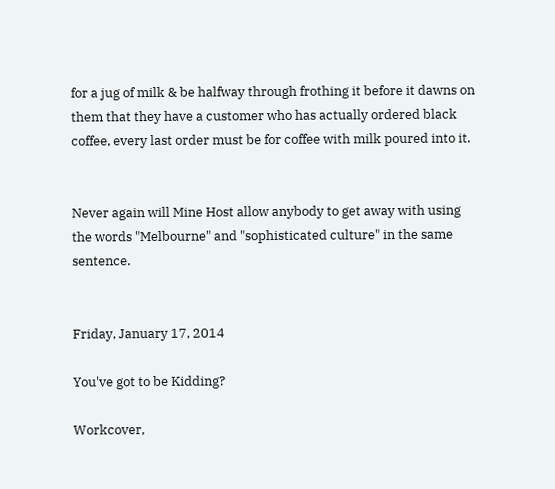for a jug of milk & be halfway through frothing it before it dawns on them that they have a customer who has actually ordered black coffee, every last order must be for coffee with milk poured into it.


Never again will Mine Host allow anybody to get away with using the words "Melbourne" and "sophisticated culture" in the same sentence.


Friday, January 17, 2014

You've got to be Kidding?

Workcover,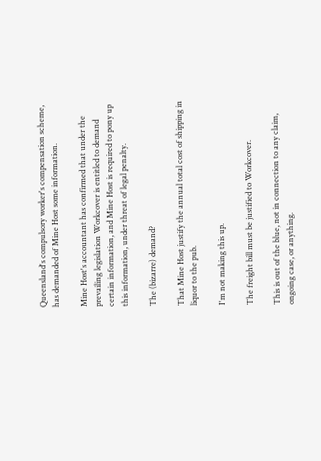Queensland's compulsory worker's compensation scheme, has demanded of Mine Host some information.

Mine Host's accountant has confirmed that under the prevailing legislation Workcover is entitled to demand certain information, and Mine Host is required to pony up this information, under threat of legal penalty.

The (bizarre) demand?

That Mine Host justify the annual total cost of shipping in liquor to the pub.

I'm not making this up.

The freight bill must be justified to Workcover.

This is out of the blue, not in connection to any claim, ongoing case, or anything.